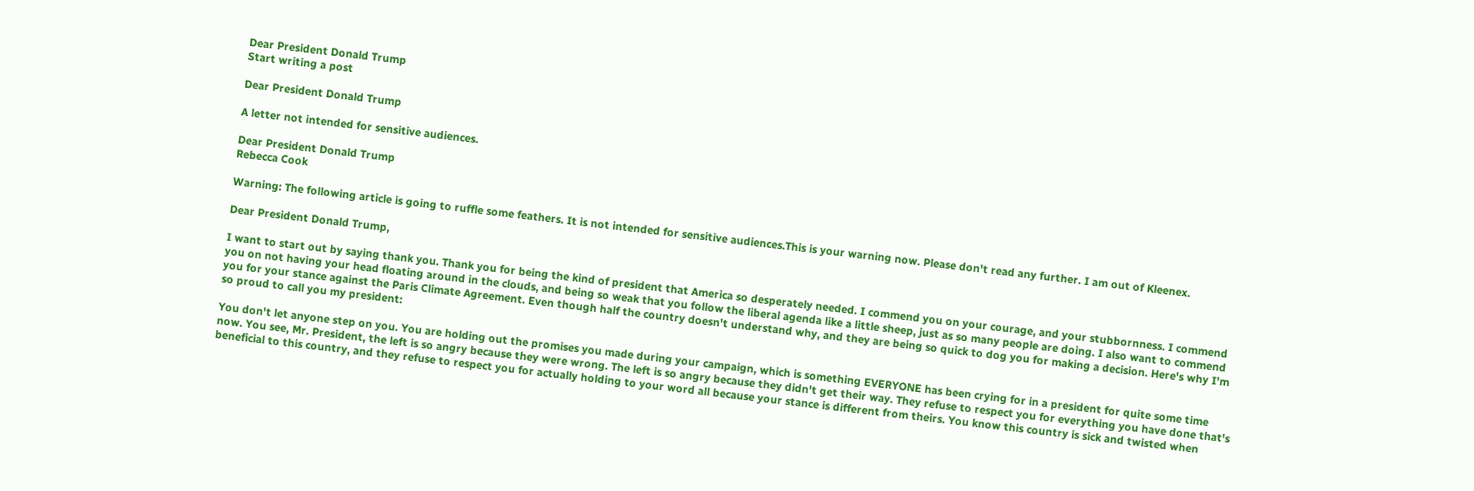Dear President Donald Trump
Start writing a post

Dear President Donald Trump

A letter not intended for sensitive audiences.

Dear President Donald Trump
Rebecca Cook

Warning: The following article is going to ruffle some feathers. It is not intended for sensitive audiences.This is your warning now. Please don't read any further. I am out of Kleenex.

Dear President Donald Trump,

I want to start out by saying thank you. Thank you for being the kind of president that America so desperately needed. I commend you on your courage, and your stubbornness. I commend you on not having your head floating around in the clouds, and being so weak that you follow the liberal agenda like a little sheep, just as so many people are doing. I also want to commend you for your stance against the Paris Climate Agreement. Even though half the country doesn't understand why, and they are being so quick to dog you for making a decision. Here's why I'm so proud to call you my president:

You don't let anyone step on you. You are holding out the promises you made during your campaign, which is something EVERYONE has been crying for in a president for quite some time now. You see, Mr. President, the left is so angry because they were wrong. The left is so angry because they didn't get their way. They refuse to respect you for everything you have done that's beneficial to this country, and they refuse to respect you for actually holding to your word all because your stance is different from theirs. You know this country is sick and twisted when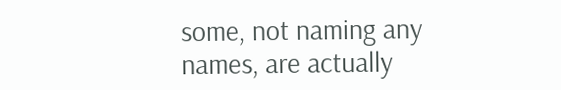some, not naming any names, are actually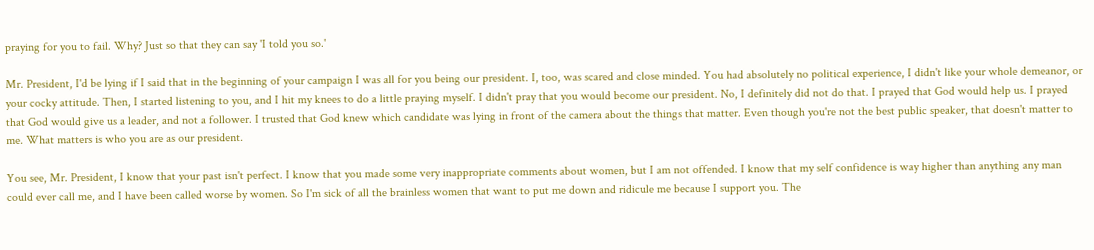praying for you to fail. Why? Just so that they can say 'I told you so.'

Mr. President, I'd be lying if I said that in the beginning of your campaign I was all for you being our president. I, too, was scared and close minded. You had absolutely no political experience, I didn't like your whole demeanor, or your cocky attitude. Then, I started listening to you, and I hit my knees to do a little praying myself. I didn't pray that you would become our president. No, I definitely did not do that. I prayed that God would help us. I prayed that God would give us a leader, and not a follower. I trusted that God knew which candidate was lying in front of the camera about the things that matter. Even though you're not the best public speaker, that doesn't matter to me. What matters is who you are as our president.

You see, Mr. President, I know that your past isn't perfect. I know that you made some very inappropriate comments about women, but I am not offended. I know that my self confidence is way higher than anything any man could ever call me, and I have been called worse by women. So I'm sick of all the brainless women that want to put me down and ridicule me because I support you. The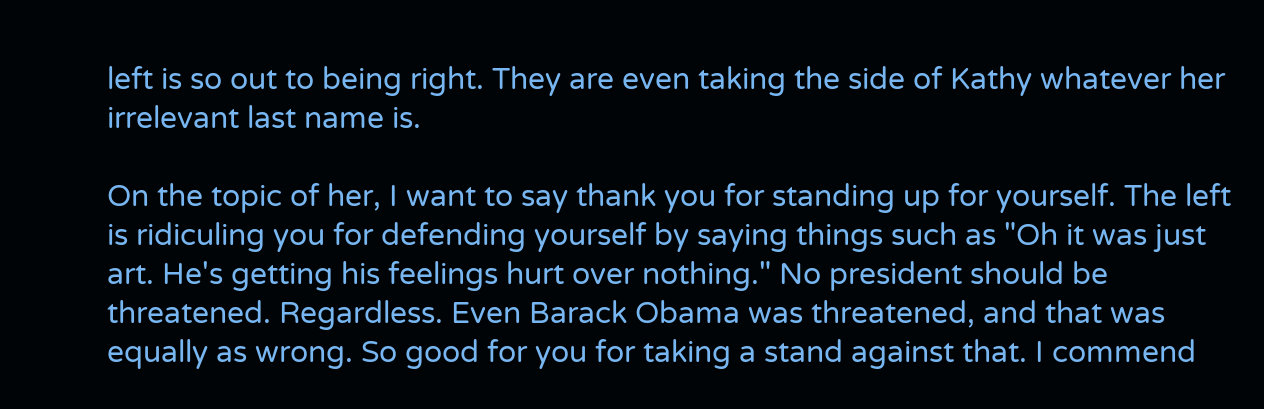left is so out to being right. They are even taking the side of Kathy whatever her irrelevant last name is.

On the topic of her, I want to say thank you for standing up for yourself. The left is ridiculing you for defending yourself by saying things such as "Oh it was just art. He's getting his feelings hurt over nothing." No president should be threatened. Regardless. Even Barack Obama was threatened, and that was equally as wrong. So good for you for taking a stand against that. I commend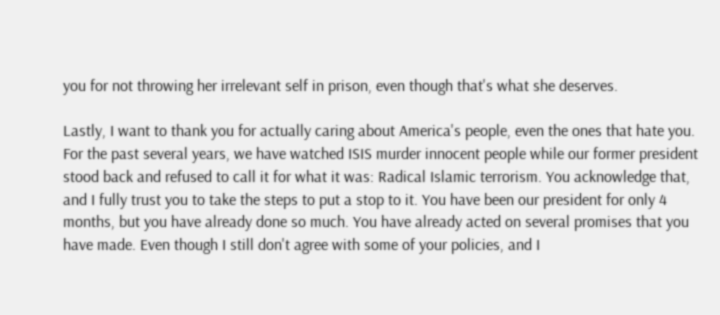you for not throwing her irrelevant self in prison, even though that's what she deserves.

Lastly, I want to thank you for actually caring about America's people, even the ones that hate you. For the past several years, we have watched ISIS murder innocent people while our former president stood back and refused to call it for what it was: Radical Islamic terrorism. You acknowledge that, and I fully trust you to take the steps to put a stop to it. You have been our president for only 4 months, but you have already done so much. You have already acted on several promises that you have made. Even though I still don't agree with some of your policies, and I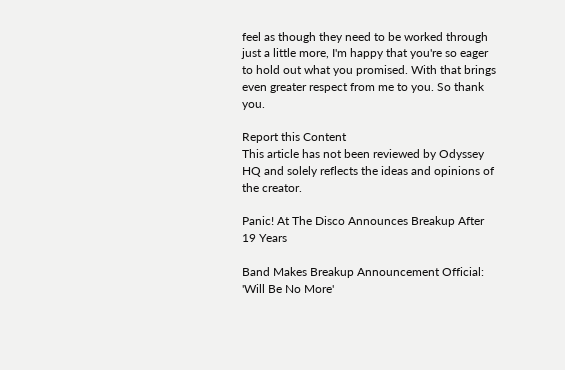feel as though they need to be worked through just a little more, I'm happy that you're so eager to hold out what you promised. With that brings even greater respect from me to you. So thank you.

Report this Content
This article has not been reviewed by Odyssey HQ and solely reflects the ideas and opinions of the creator.

Panic! At The Disco Announces Breakup After 19 Years

Band Makes Breakup Announcement Official: 'Will Be No More'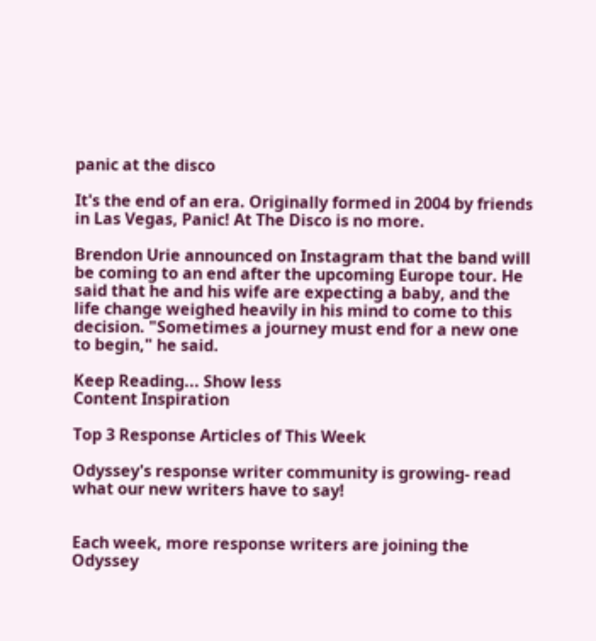panic at the disco

It's the end of an era. Originally formed in 2004 by friends in Las Vegas, Panic! At The Disco is no more.

Brendon Urie announced on Instagram that the band will be coming to an end after the upcoming Europe tour. He said that he and his wife are expecting a baby, and the life change weighed heavily in his mind to come to this decision. "Sometimes a journey must end for a new one to begin," he said.

Keep Reading... Show less
Content Inspiration

Top 3 Response Articles of This Week

Odyssey's response writer community is growing- read what our new writers have to say!


Each week, more response writers are joining the Odyssey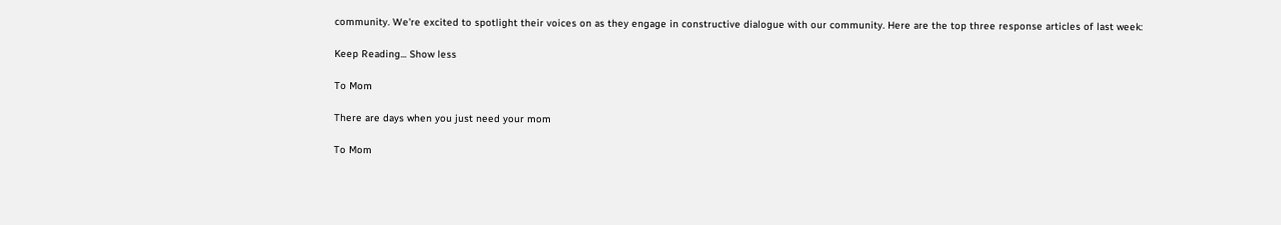community. We're excited to spotlight their voices on as they engage in constructive dialogue with our community. Here are the top three response articles of last week:

Keep Reading... Show less

To Mom

There are days when you just need your mom

To Mom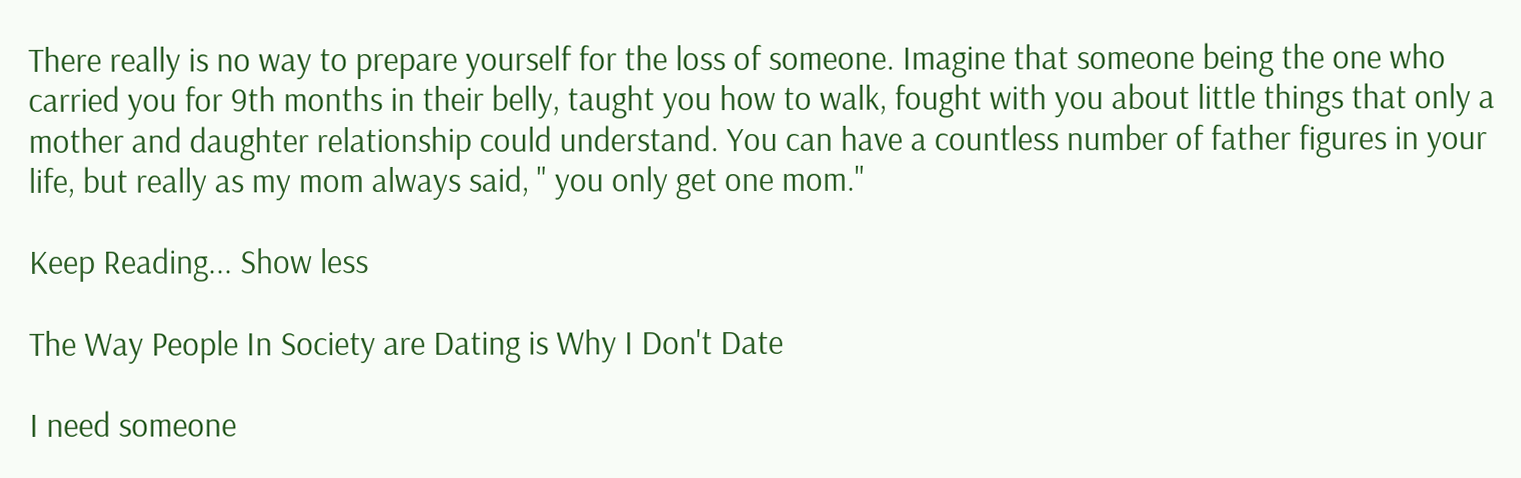There really is no way to prepare yourself for the loss of someone. Imagine that someone being the one who carried you for 9th months in their belly, taught you how to walk, fought with you about little things that only a mother and daughter relationship could understand. You can have a countless number of father figures in your life, but really as my mom always said, " you only get one mom."

Keep Reading... Show less

The Way People In Society are Dating is Why I Don't Date

I need someone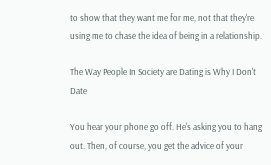to show that they want me for me, not that they're using me to chase the idea of being in a relationship.

The Way People In Society are Dating is Why I Don't Date

You hear your phone go off. He's asking you to hang out. Then, of course, you get the advice of your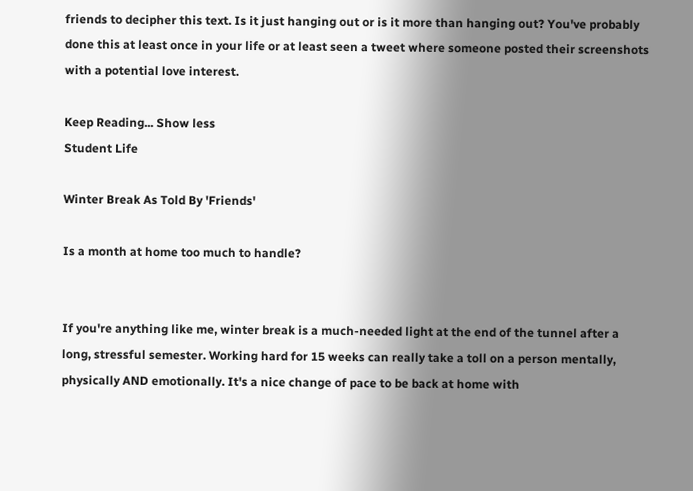friends to decipher this text. Is it just hanging out or is it more than hanging out? You've probably done this at least once in your life or at least seen a tweet where someone posted their screenshots with a potential love interest.

Keep Reading... Show less
Student Life

Winter Break As Told By 'Friends'

Is a month at home too much to handle?


If you're anything like me, winter break is a much-needed light at the end of the tunnel after a long, stressful semester. Working hard for 15 weeks can really take a toll on a person mentally, physically AND emotionally. It's a nice change of pace to be back at home with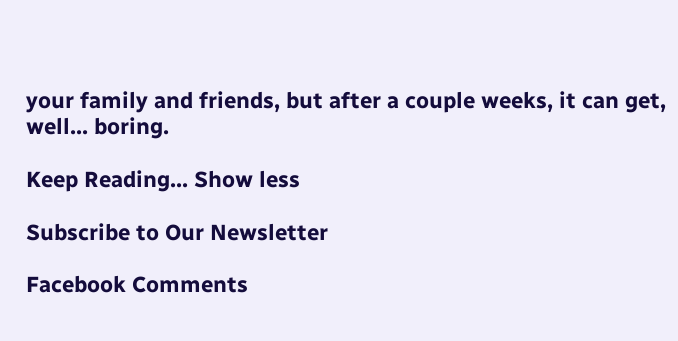your family and friends, but after a couple weeks, it can get, well... boring.

Keep Reading... Show less

Subscribe to Our Newsletter

Facebook Comments